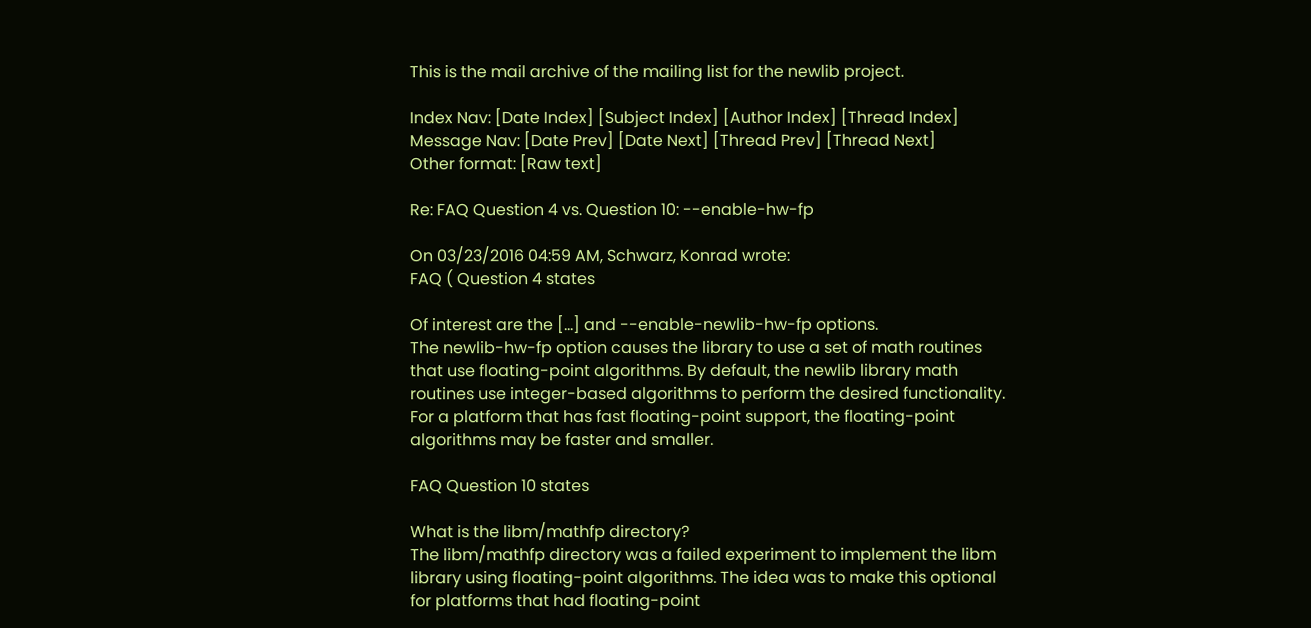This is the mail archive of the mailing list for the newlib project.

Index Nav: [Date Index] [Subject Index] [Author Index] [Thread Index]
Message Nav: [Date Prev] [Date Next] [Thread Prev] [Thread Next]
Other format: [Raw text]

Re: FAQ Question 4 vs. Question 10: --enable-hw-fp

On 03/23/2016 04:59 AM, Schwarz, Konrad wrote:
FAQ ( Question 4 states

Of interest are the [...] and --enable-newlib-hw-fp options.
The newlib-hw-fp option causes the library to use a set of math routines
that use floating-point algorithms. By default, the newlib library math
routines use integer-based algorithms to perform the desired functionality.
For a platform that has fast floating-point support, the floating-point
algorithms may be faster and smaller.

FAQ Question 10 states

What is the libm/mathfp directory?
The libm/mathfp directory was a failed experiment to implement the libm
library using floating-point algorithms. The idea was to make this optional
for platforms that had floating-point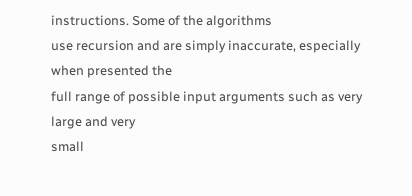instructions. Some of the algorithms
use recursion and are simply inaccurate, especially when presented the
full range of possible input arguments such as very large and very
small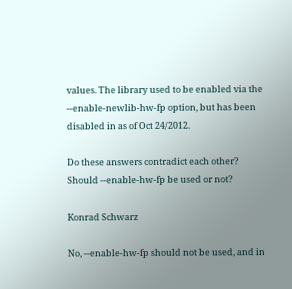values. The library used to be enabled via the
--enable-newlib-hw-fp option, but has been disabled in as of Oct 24/2012.

Do these answers contradict each other?
Should --enable-hw-fp be used or not?

Konrad Schwarz

No, --enable-hw-fp should not be used, and in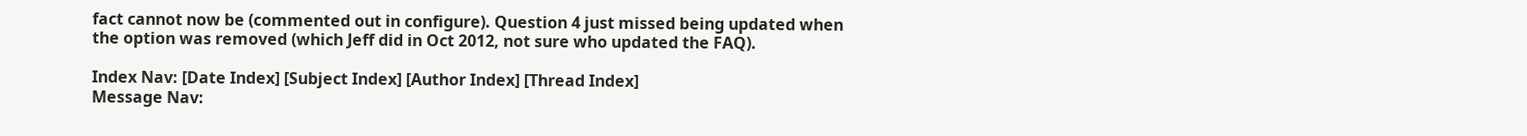fact cannot now be (commented out in configure). Question 4 just missed being updated when the option was removed (which Jeff did in Oct 2012, not sure who updated the FAQ).

Index Nav: [Date Index] [Subject Index] [Author Index] [Thread Index]
Message Nav: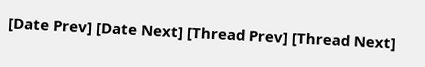[Date Prev] [Date Next] [Thread Prev] [Thread Next]